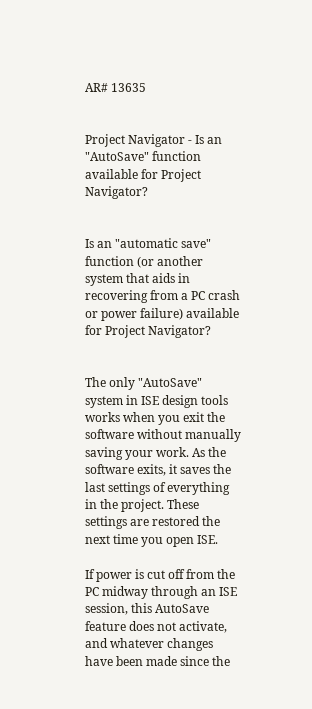AR# 13635


Project Navigator - Is an "AutoSave" function available for Project Navigator?


Is an "automatic save" function (or another system that aids in recovering from a PC crash or power failure) available for Project Navigator?


The only "AutoSave" system in ISE design tools works when you exit the software without manually saving your work. As the software exits, it saves the last settings of everything in the project. These settings are restored the next time you open ISE.

If power is cut off from the PC midway through an ISE session, this AutoSave feature does not activate, and whatever changes have been made since the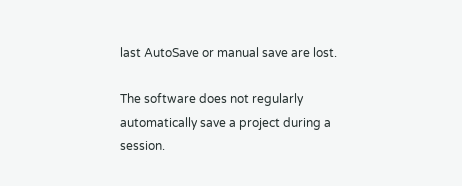last AutoSave or manual save are lost.

The software does not regularly automatically save a project during a session.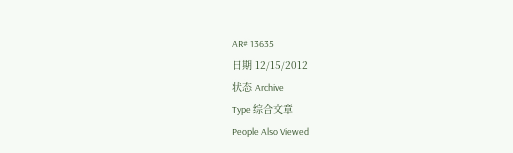AR# 13635
日期 12/15/2012
状态 Archive
Type 综合文章
People Also Viewed